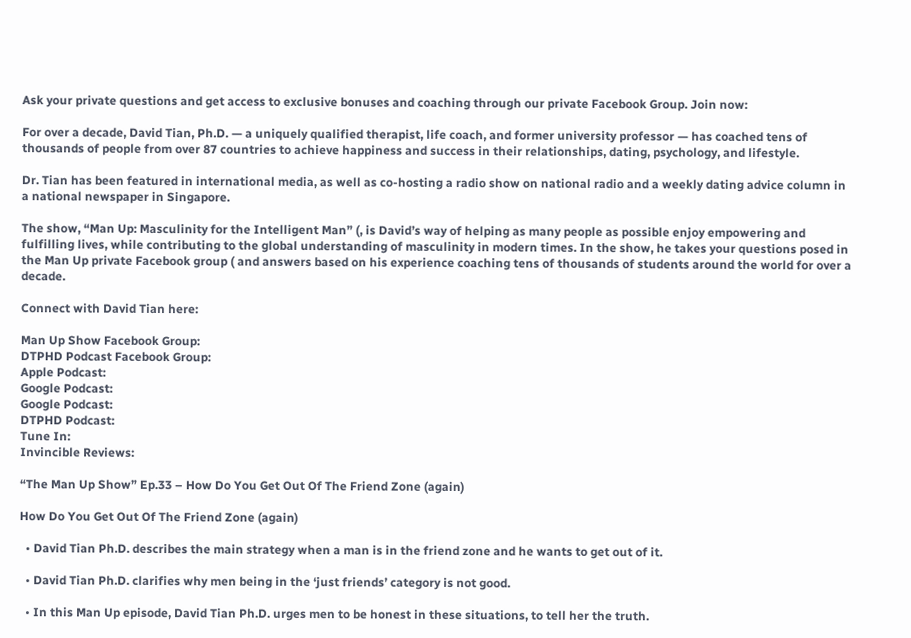Ask your private questions and get access to exclusive bonuses and coaching through our private Facebook Group. Join now:

For over a decade, David Tian, Ph.D. — a uniquely qualified therapist, life coach, and former university professor — has coached tens of thousands of people from over 87 countries to achieve happiness and success in their relationships, dating, psychology, and lifestyle.

Dr. Tian has been featured in international media, as well as co-hosting a radio show on national radio and a weekly dating advice column in a national newspaper in Singapore.

The show, “Man Up: Masculinity for the Intelligent Man” (, is David’s way of helping as many people as possible enjoy empowering and fulfilling lives, while contributing to the global understanding of masculinity in modern times. In the show, he takes your questions posed in the Man Up private Facebook group ( and answers based on his experience coaching tens of thousands of students around the world for over a decade.

Connect with David Tian here:

Man Up Show Facebook Group:
DTPHD Podcast Facebook Group:
Apple Podcast:
Google Podcast:
Google Podcast:
DTPHD Podcast:
Tune In:
Invincible Reviews:

“The Man Up Show” Ep.33 – How Do You Get Out Of The Friend Zone (again)

How Do You Get Out Of The Friend Zone (again)

  • David Tian Ph.D. describes the main strategy when a man is in the friend zone and he wants to get out of it.

  • David Tian Ph.D. clarifies why men being in the ‘just friends’ category is not good.

  • In this Man Up episode, David Tian Ph.D. urges men to be honest in these situations, to tell her the truth.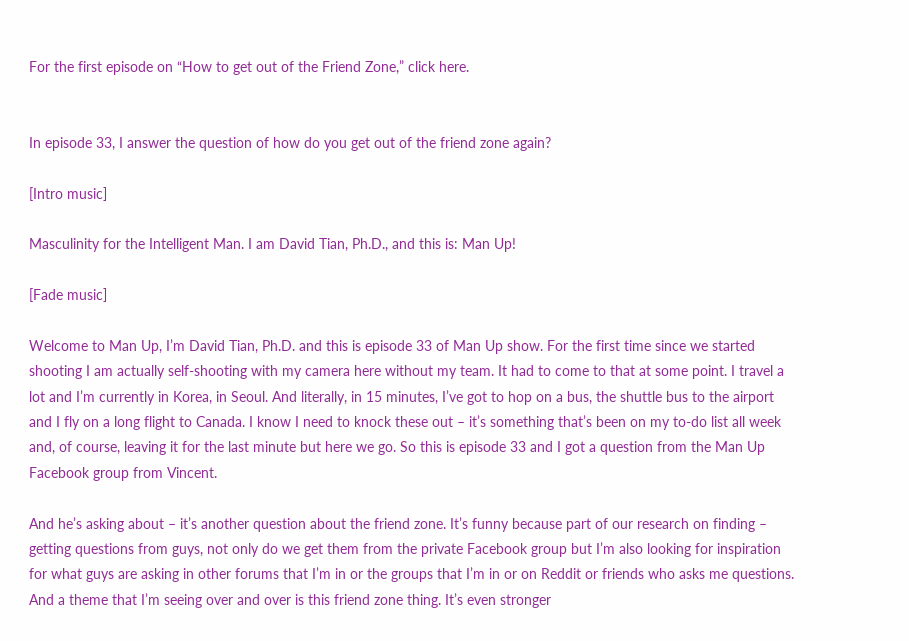For the first episode on “How to get out of the Friend Zone,” click here.


In episode 33, I answer the question of how do you get out of the friend zone again?

[Intro music]

Masculinity for the Intelligent Man. I am David Tian, Ph.D., and this is: Man Up!

[Fade music]

Welcome to Man Up, I’m David Tian, Ph.D. and this is episode 33 of Man Up show. For the first time since we started shooting I am actually self-shooting with my camera here without my team. It had to come to that at some point. I travel a lot and I’m currently in Korea, in Seoul. And literally, in 15 minutes, I’ve got to hop on a bus, the shuttle bus to the airport and I fly on a long flight to Canada. I know I need to knock these out – it’s something that’s been on my to-do list all week and, of course, leaving it for the last minute but here we go. So this is episode 33 and I got a question from the Man Up Facebook group from Vincent.

And he’s asking about – it’s another question about the friend zone. It’s funny because part of our research on finding – getting questions from guys, not only do we get them from the private Facebook group but I’m also looking for inspiration for what guys are asking in other forums that I’m in or the groups that I’m in or on Reddit or friends who asks me questions. And a theme that I’m seeing over and over is this friend zone thing. It’s even stronger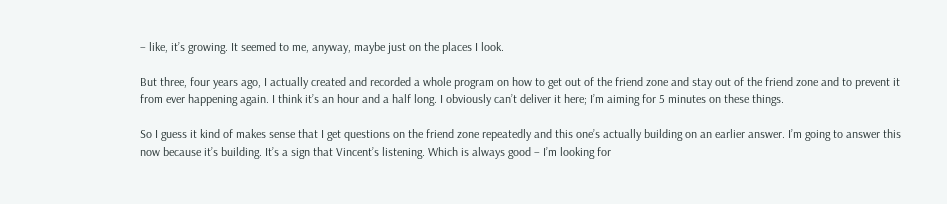– like, it’s growing. It seemed to me, anyway, maybe just on the places I look.

But three, four years ago, I actually created and recorded a whole program on how to get out of the friend zone and stay out of the friend zone and to prevent it from ever happening again. I think it’s an hour and a half long. I obviously can’t deliver it here; I’m aiming for 5 minutes on these things.

So I guess it kind of makes sense that I get questions on the friend zone repeatedly and this one’s actually building on an earlier answer. I’m going to answer this now because it’s building. It’s a sign that Vincent’s listening. Which is always good – I’m looking for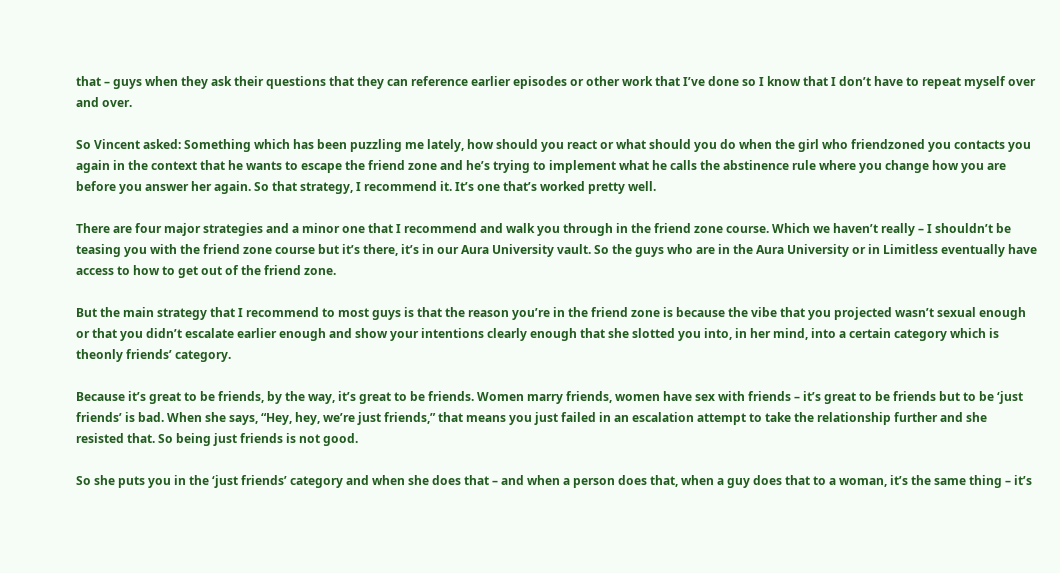that – guys when they ask their questions that they can reference earlier episodes or other work that I’ve done so I know that I don’t have to repeat myself over and over.

So Vincent asked: Something which has been puzzling me lately, how should you react or what should you do when the girl who friendzoned you contacts you again in the context that he wants to escape the friend zone and he’s trying to implement what he calls the abstinence rule where you change how you are before you answer her again. So that strategy, I recommend it. It’s one that’s worked pretty well.

There are four major strategies and a minor one that I recommend and walk you through in the friend zone course. Which we haven’t really – I shouldn’t be teasing you with the friend zone course but it’s there, it’s in our Aura University vault. So the guys who are in the Aura University or in Limitless eventually have access to how to get out of the friend zone.

But the main strategy that I recommend to most guys is that the reason you’re in the friend zone is because the vibe that you projected wasn’t sexual enough or that you didn’t escalate earlier enough and show your intentions clearly enough that she slotted you into, in her mind, into a certain category which is theonly friends’ category.

Because it’s great to be friends, by the way, it’s great to be friends. Women marry friends, women have sex with friends – it’s great to be friends but to be ‘just friends’ is bad. When she says, “Hey, hey, we’re just friends,” that means you just failed in an escalation attempt to take the relationship further and she resisted that. So being just friends is not good.

So she puts you in the ‘just friends’ category and when she does that – and when a person does that, when a guy does that to a woman, it’s the same thing – it’s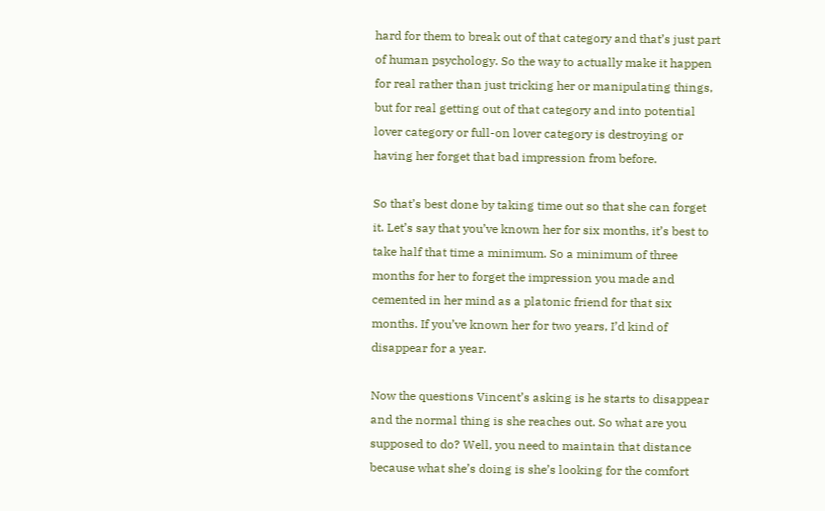hard for them to break out of that category and that’s just part of human psychology. So the way to actually make it happen for real rather than just tricking her or manipulating things, but for real getting out of that category and into potential lover category or full-on lover category is destroying or having her forget that bad impression from before.

So that’s best done by taking time out so that she can forget it. Let’s say that you’ve known her for six months, it’s best to take half that time a minimum. So a minimum of three months for her to forget the impression you made and cemented in her mind as a platonic friend for that six months. If you’ve known her for two years, I’d kind of disappear for a year.

Now the questions Vincent’s asking is he starts to disappear and the normal thing is she reaches out. So what are you supposed to do? Well, you need to maintain that distance because what she’s doing is she’s looking for the comfort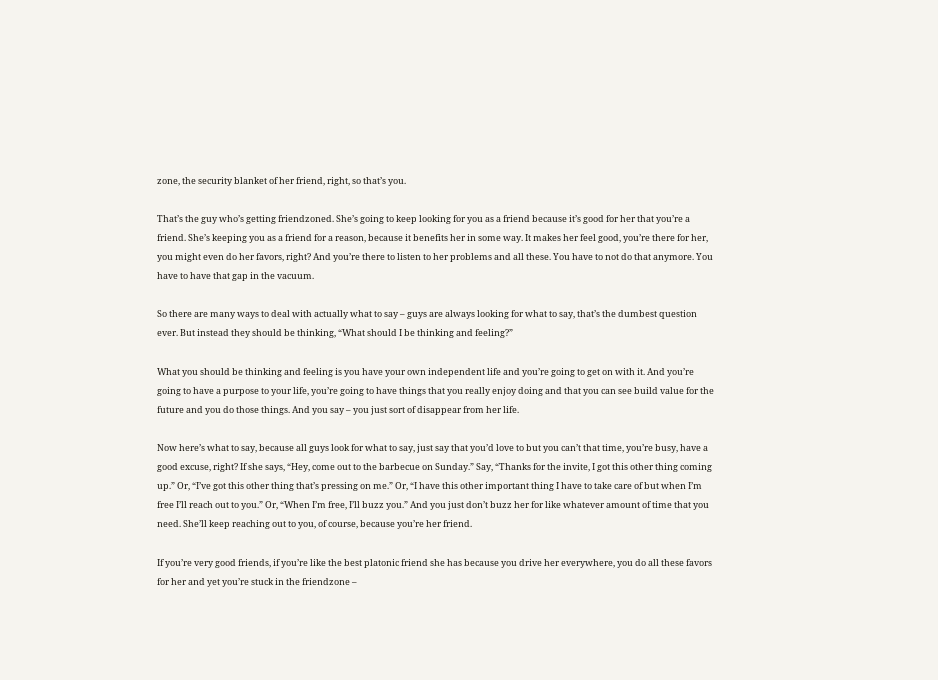zone, the security blanket of her friend, right, so that’s you.

That’s the guy who’s getting friendzoned. She’s going to keep looking for you as a friend because it’s good for her that you’re a friend. She’s keeping you as a friend for a reason, because it benefits her in some way. It makes her feel good, you’re there for her, you might even do her favors, right? And you’re there to listen to her problems and all these. You have to not do that anymore. You have to have that gap in the vacuum.

So there are many ways to deal with actually what to say – guys are always looking for what to say, that’s the dumbest question ever. But instead they should be thinking, “What should I be thinking and feeling?”

What you should be thinking and feeling is you have your own independent life and you’re going to get on with it. And you’re going to have a purpose to your life, you’re going to have things that you really enjoy doing and that you can see build value for the future and you do those things. And you say – you just sort of disappear from her life.

Now here’s what to say, because all guys look for what to say, just say that you’d love to but you can’t that time, you’re busy, have a good excuse, right? If she says, “Hey, come out to the barbecue on Sunday.” Say, “Thanks for the invite, I got this other thing coming up.” Or, “I’ve got this other thing that’s pressing on me.” Or, “I have this other important thing I have to take care of but when I’m free I’ll reach out to you.” Or, “When I’m free, I’ll buzz you.” And you just don’t buzz her for like whatever amount of time that you need. She’ll keep reaching out to you, of course, because you’re her friend.

If you’re very good friends, if you’re like the best platonic friend she has because you drive her everywhere, you do all these favors for her and yet you’re stuck in the friendzone –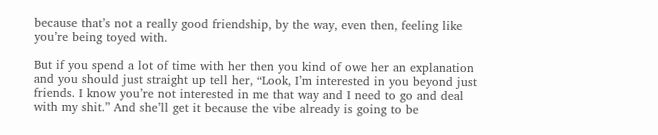because that’s not a really good friendship, by the way, even then, feeling like you’re being toyed with.

But if you spend a lot of time with her then you kind of owe her an explanation and you should just straight up tell her, “Look, I’m interested in you beyond just friends. I know you’re not interested in me that way and I need to go and deal with my shit.” And she’ll get it because the vibe already is going to be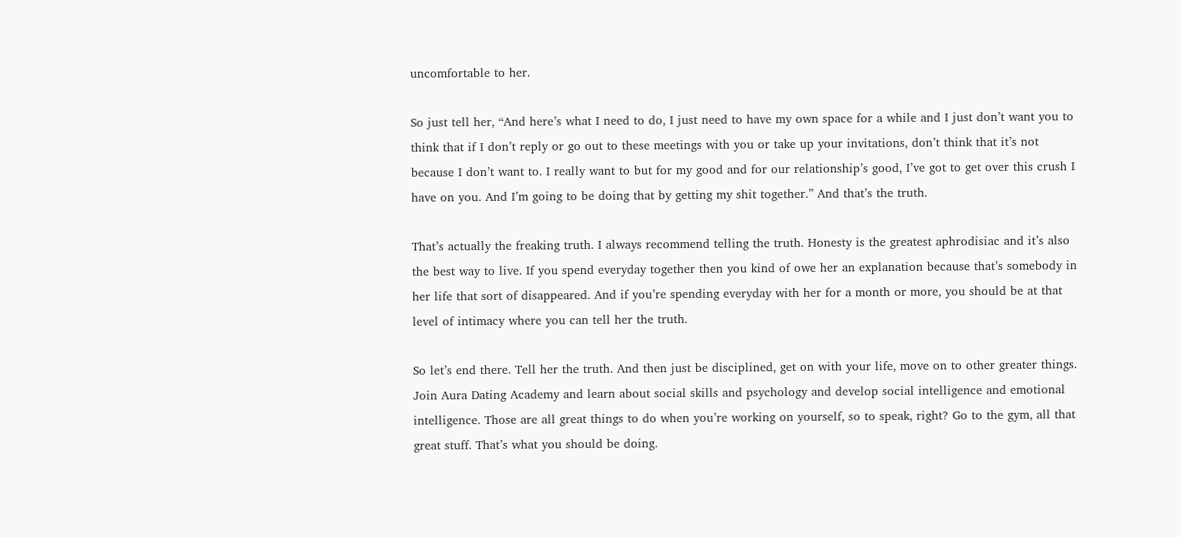uncomfortable to her.

So just tell her, “And here’s what I need to do, I just need to have my own space for a while and I just don’t want you to think that if I don’t reply or go out to these meetings with you or take up your invitations, don’t think that it’s not because I don’t want to. I really want to but for my good and for our relationship’s good, I’ve got to get over this crush I have on you. And I’m going to be doing that by getting my shit together.” And that’s the truth.

That’s actually the freaking truth. I always recommend telling the truth. Honesty is the greatest aphrodisiac and it’s also the best way to live. If you spend everyday together then you kind of owe her an explanation because that’s somebody in her life that sort of disappeared. And if you’re spending everyday with her for a month or more, you should be at that level of intimacy where you can tell her the truth.

So let’s end there. Tell her the truth. And then just be disciplined, get on with your life, move on to other greater things. Join Aura Dating Academy and learn about social skills and psychology and develop social intelligence and emotional intelligence. Those are all great things to do when you’re working on yourself, so to speak, right? Go to the gym, all that great stuff. That’s what you should be doing.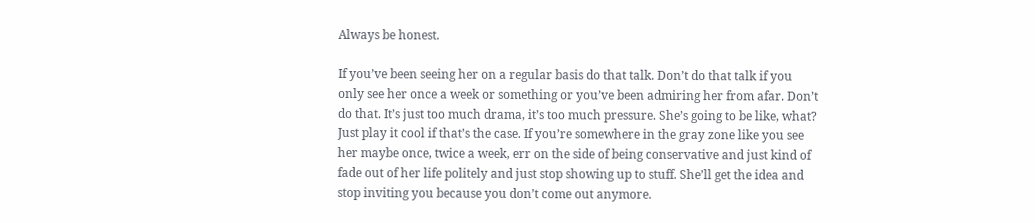Always be honest.

If you’ve been seeing her on a regular basis do that talk. Don’t do that talk if you only see her once a week or something or you’ve been admiring her from afar. Don’t do that. It’s just too much drama, it’s too much pressure. She’s going to be like, what? Just play it cool if that’s the case. If you’re somewhere in the gray zone like you see her maybe once, twice a week, err on the side of being conservative and just kind of fade out of her life politely and just stop showing up to stuff. She’ll get the idea and stop inviting you because you don’t come out anymore.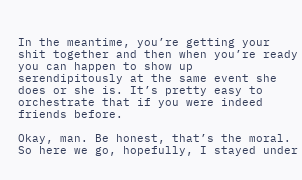In the meantime, you’re getting your shit together and then when you’re ready you can happen to show up serendipitously at the same event she does or she is. It’s pretty easy to orchestrate that if you were indeed friends before.

Okay, man. Be honest, that’s the moral. So here we go, hopefully, I stayed under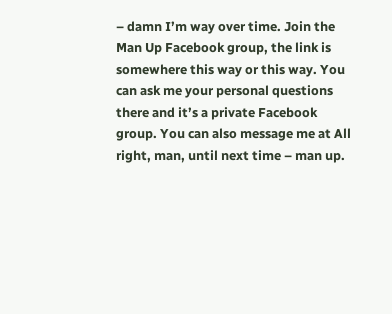– damn I’m way over time. Join the Man Up Facebook group, the link is somewhere this way or this way. You can ask me your personal questions there and it’s a private Facebook group. You can also message me at All right, man, until next time – man up.